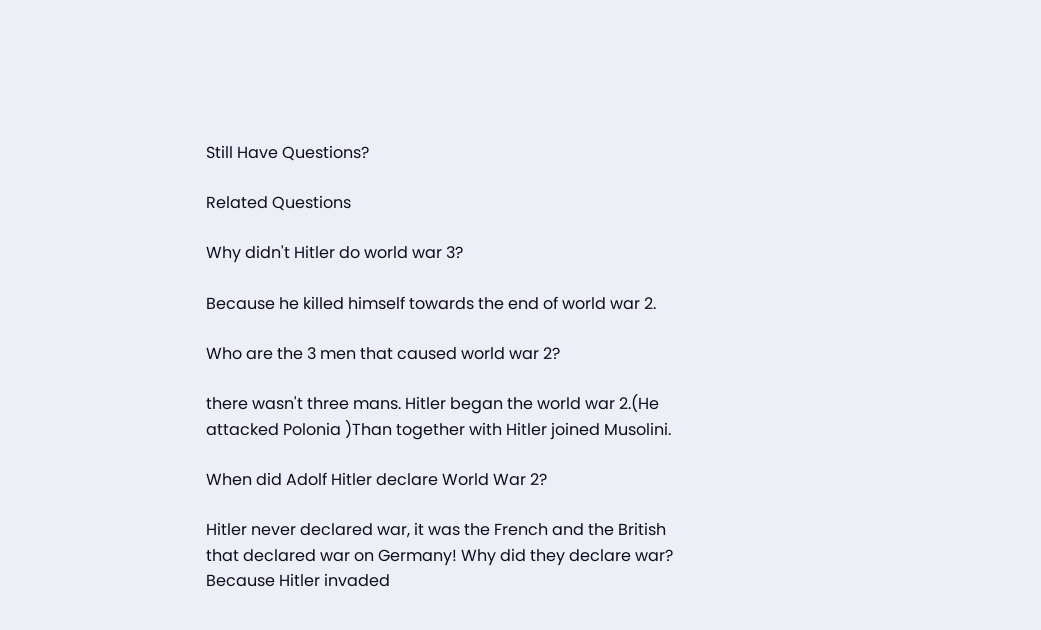Still Have Questions?

Related Questions

Why didn't Hitler do world war 3?

Because he killed himself towards the end of world war 2.

Who are the 3 men that caused world war 2?

there wasn't three mans. Hitler began the world war 2.(He attacked Polonia )Than together with Hitler joined Musolini.

When did Adolf Hitler declare World War 2?

Hitler never declared war, it was the French and the British that declared war on Germany! Why did they declare war? Because Hitler invaded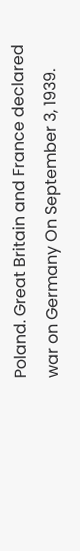Poland. Great Britain and France declared war on Germany On September 3, 1939.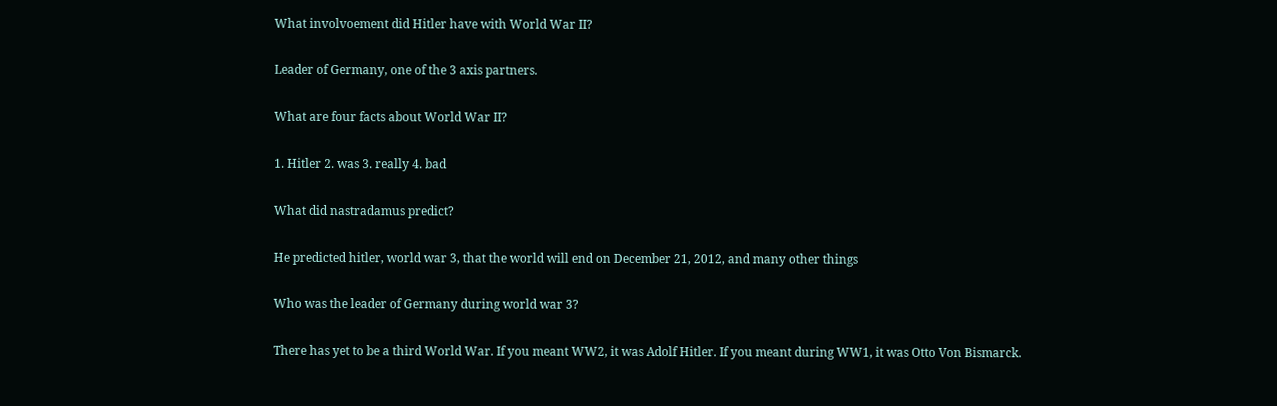What involvoement did Hitler have with World War II?

Leader of Germany, one of the 3 axis partners.

What are four facts about World War II?

1. Hitler 2. was 3. really 4. bad

What did nastradamus predict?

He predicted hitler, world war 3, that the world will end on December 21, 2012, and many other things

Who was the leader of Germany during world war 3?

There has yet to be a third World War. If you meant WW2, it was Adolf Hitler. If you meant during WW1, it was Otto Von Bismarck.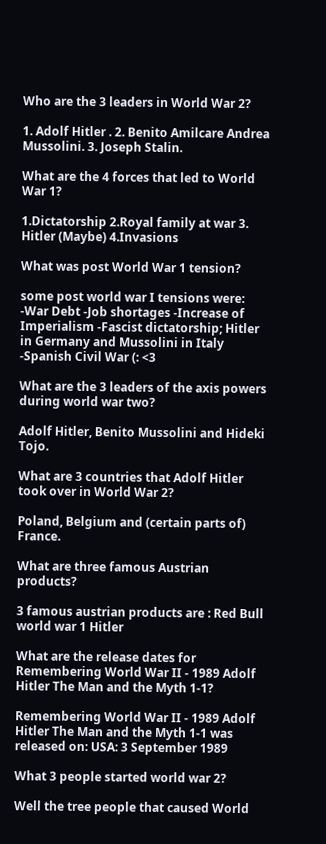Who are the 3 leaders in World War 2?

1. Adolf Hitler . 2. Benito Amilcare Andrea Mussolini. 3. Joseph Stalin.

What are the 4 forces that led to World War 1?

1.Dictatorship 2.Royal family at war 3. Hitler (Maybe) 4.Invasions

What was post World War 1 tension?

some post world war I tensions were: -War Debt -Job shortages -Increase of Imperialism -Fascist dictatorship; Hitler in Germany and Mussolini in Italy -Spanish Civil War (: <3

What are the 3 leaders of the axis powers during world war two?

Adolf Hitler, Benito Mussolini and Hideki Tojo.

What are 3 countries that Adolf Hitler took over in World War 2?

Poland, Belgium and (certain parts of) France.

What are three famous Austrian products?

3 famous austrian products are : Red Bull world war 1 Hitler

What are the release dates for Remembering World War II - 1989 Adolf Hitler The Man and the Myth 1-1?

Remembering World War II - 1989 Adolf Hitler The Man and the Myth 1-1 was released on: USA: 3 September 1989

What 3 people started world war 2?

Well the tree people that caused World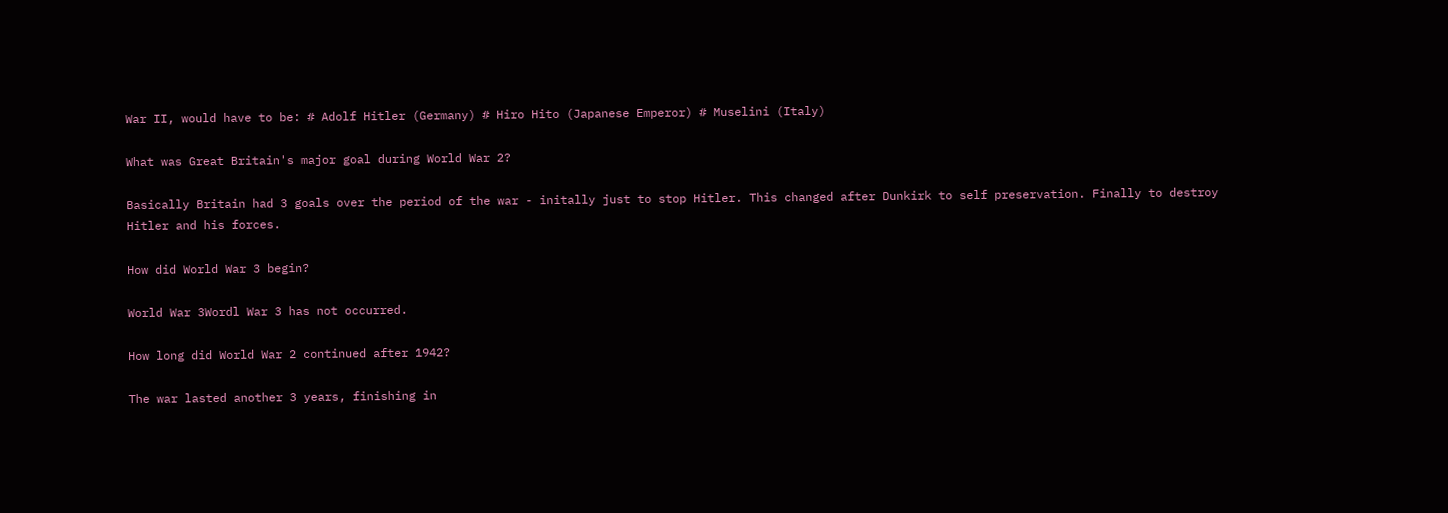War II, would have to be: # Adolf Hitler (Germany) # Hiro Hito (Japanese Emperor) # Muselini (Italy)

What was Great Britain's major goal during World War 2?

Basically Britain had 3 goals over the period of the war - initally just to stop Hitler. This changed after Dunkirk to self preservation. Finally to destroy Hitler and his forces.

How did World War 3 begin?

World War 3Wordl War 3 has not occurred.

How long did World War 2 continued after 1942?

The war lasted another 3 years, finishing in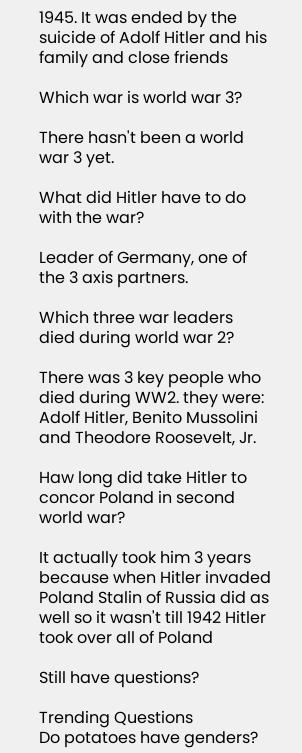1945. It was ended by the suicide of Adolf Hitler and his family and close friends

Which war is world war 3?

There hasn't been a world war 3 yet.

What did Hitler have to do with the war?

Leader of Germany, one of the 3 axis partners.

Which three war leaders died during world war 2?

There was 3 key people who died during WW2. they were: Adolf Hitler, Benito Mussolini and Theodore Roosevelt, Jr.

Haw long did take Hitler to concor Poland in second world war?

It actually took him 3 years because when Hitler invaded Poland Stalin of Russia did as well so it wasn't till 1942 Hitler took over all of Poland

Still have questions?

Trending Questions
Do potatoes have genders?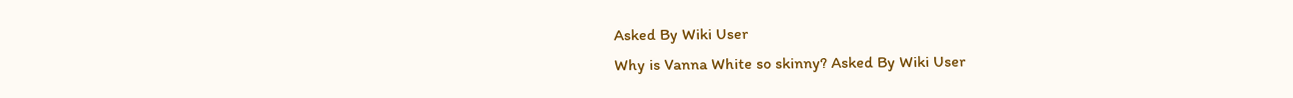Asked By Wiki User
Why is Vanna White so skinny? Asked By Wiki User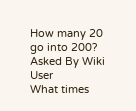How many 20 go into 200? Asked By Wiki User
What times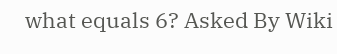what equals 6? Asked By Wiki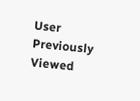User
Previously Viewed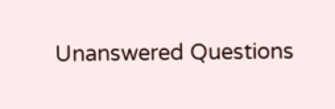Unanswered Questions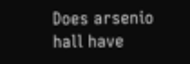Does arsenio hall have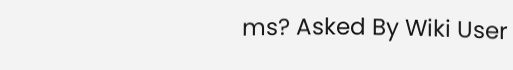ms? Asked By Wiki User